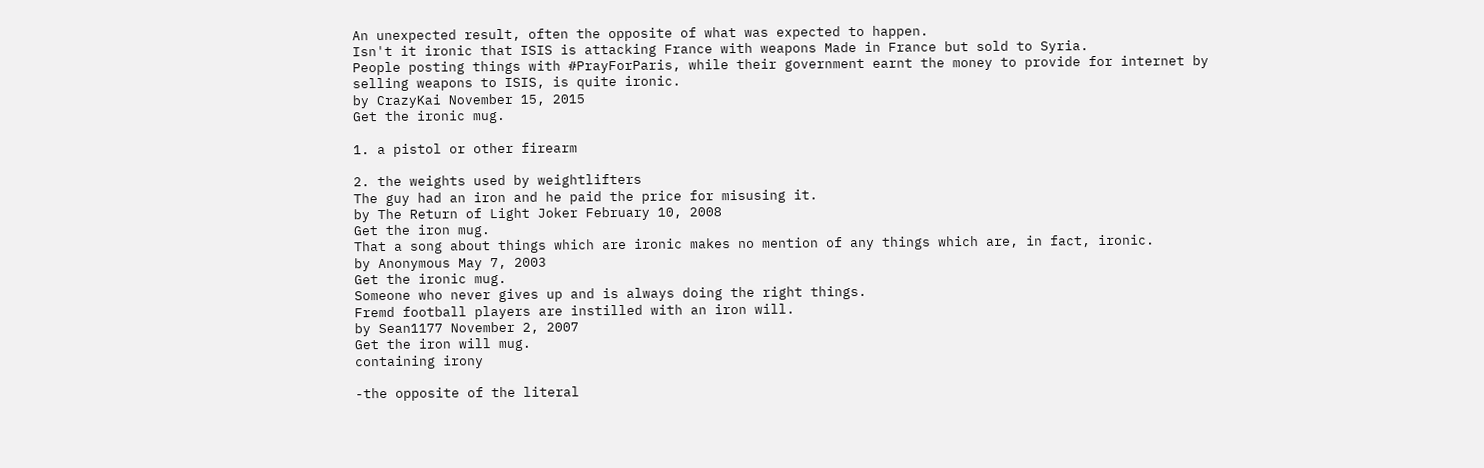An unexpected result, often the opposite of what was expected to happen.
Isn't it ironic that ISIS is attacking France with weapons Made in France but sold to Syria.
People posting things with #PrayForParis, while their government earnt the money to provide for internet by selling weapons to ISIS, is quite ironic.
by CrazyKai November 15, 2015
Get the ironic mug.

1. a pistol or other firearm

2. the weights used by weightlifters
The guy had an iron and he paid the price for misusing it.
by The Return of Light Joker February 10, 2008
Get the iron mug.
That a song about things which are ironic makes no mention of any things which are, in fact, ironic.
by Anonymous May 7, 2003
Get the ironic mug.
Someone who never gives up and is always doing the right things.
Fremd football players are instilled with an iron will.
by Sean1177 November 2, 2007
Get the iron will mug.
containing irony

-the opposite of the literal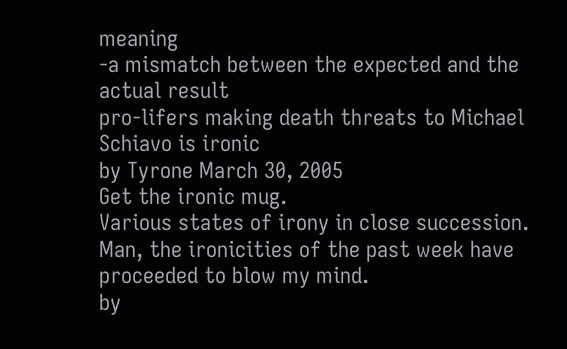meaning
-a mismatch between the expected and the actual result
pro-lifers making death threats to Michael Schiavo is ironic
by Tyrone March 30, 2005
Get the ironic mug.
Various states of irony in close succession.
Man, the ironicities of the past week have proceeded to blow my mind.
by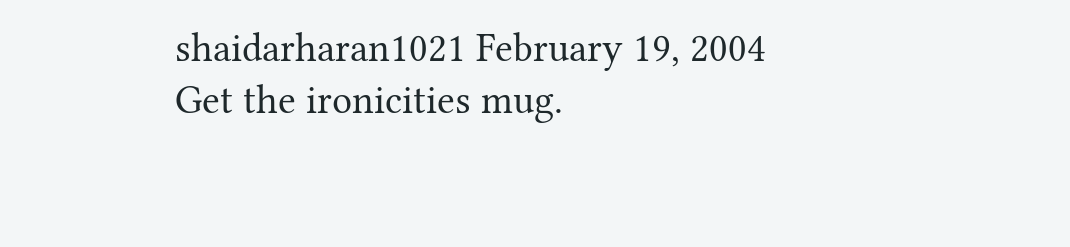shaidarharan1021 February 19, 2004
Get the ironicities mug.